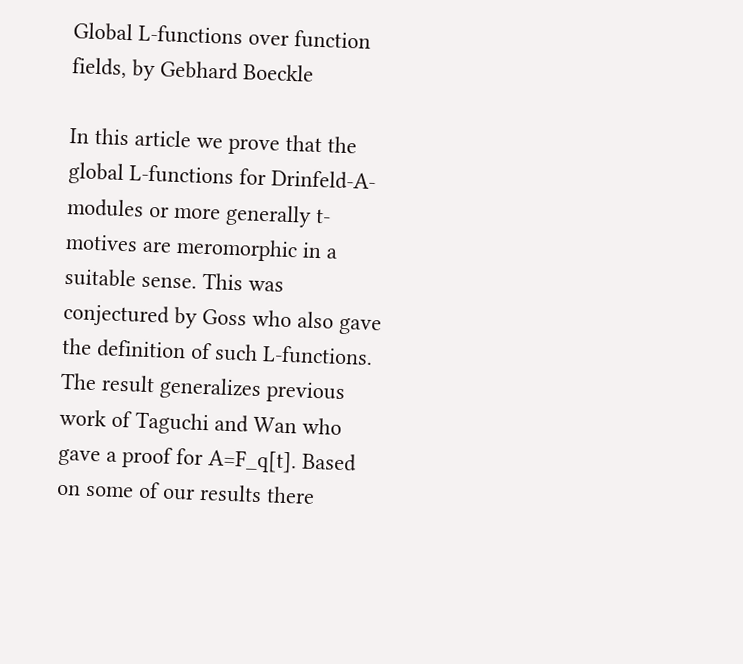Global L-functions over function fields, by Gebhard Boeckle

In this article we prove that the global L-functions for Drinfeld-A-modules or more generally t-motives are meromorphic in a suitable sense. This was conjectured by Goss who also gave the definition of such L-functions. The result generalizes previous work of Taguchi and Wan who gave a proof for A=F_q[t]. Based on some of our results there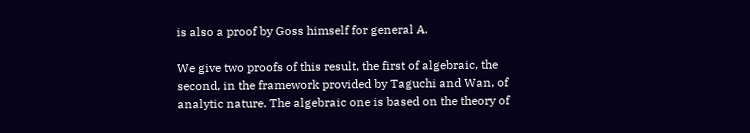is also a proof by Goss himself for general A.

We give two proofs of this result, the first of algebraic, the second, in the framework provided by Taguchi and Wan, of analytic nature. The algebraic one is based on the theory of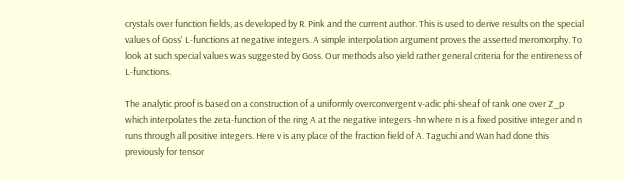crystals over function fields, as developed by R. Pink and the current author. This is used to derive results on the special values of Goss' L-functions at negative integers. A simple interpolation argument proves the asserted meromorphy. To look at such special values was suggested by Goss. Our methods also yield rather general criteria for the entireness of L-functions.

The analytic proof is based on a construction of a uniformly overconvergent v-adic phi-sheaf of rank one over Z_p which interpolates the zeta-function of the ring A at the negative integers -hn where n is a fixed positive integer and n runs through all positive integers. Here v is any place of the fraction field of A. Taguchi and Wan had done this previously for tensor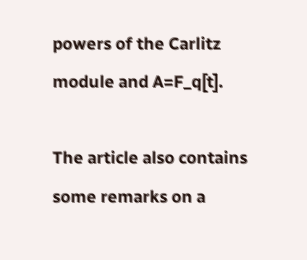powers of the Carlitz module and A=F_q[t].

The article also contains some remarks on a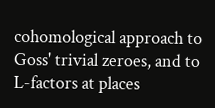cohomological approach to Goss' trivial zeroes, and to L-factors at places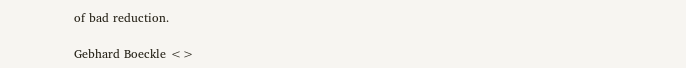of bad reduction.

Gebhard Boeckle <>